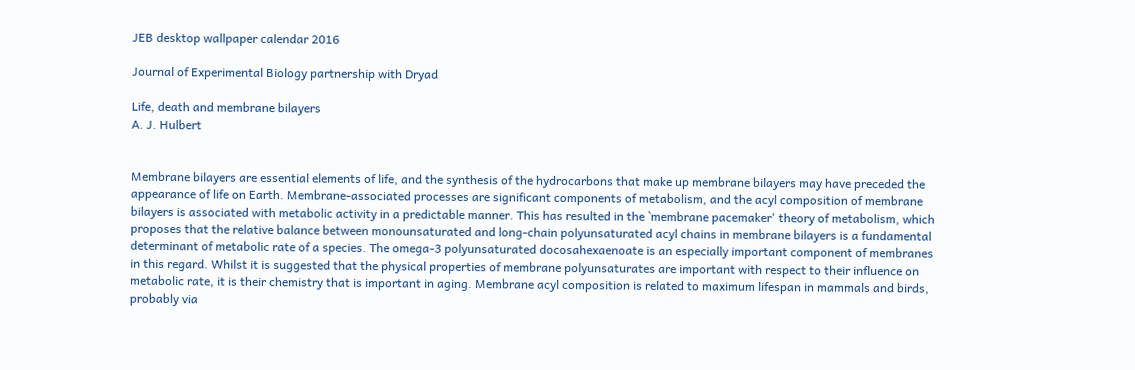JEB desktop wallpaper calendar 2016

Journal of Experimental Biology partnership with Dryad

Life, death and membrane bilayers
A. J. Hulbert


Membrane bilayers are essential elements of life, and the synthesis of the hydrocarbons that make up membrane bilayers may have preceded the appearance of life on Earth. Membrane-associated processes are significant components of metabolism, and the acyl composition of membrane bilayers is associated with metabolic activity in a predictable manner. This has resulted in the `membrane pacemaker' theory of metabolism, which proposes that the relative balance between monounsaturated and long-chain polyunsaturated acyl chains in membrane bilayers is a fundamental determinant of metabolic rate of a species. The omega-3 polyunsaturated docosahexaenoate is an especially important component of membranes in this regard. Whilst it is suggested that the physical properties of membrane polyunsaturates are important with respect to their influence on metabolic rate, it is their chemistry that is important in aging. Membrane acyl composition is related to maximum lifespan in mammals and birds, probably via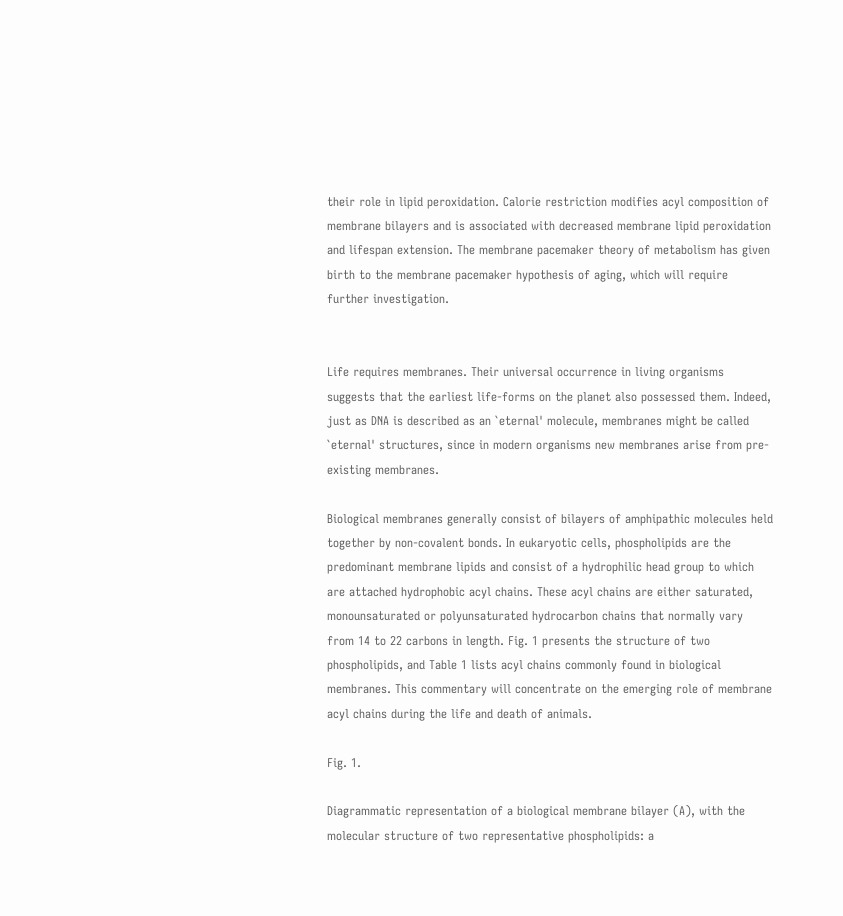their role in lipid peroxidation. Calorie restriction modifies acyl composition of membrane bilayers and is associated with decreased membrane lipid peroxidation and lifespan extension. The membrane pacemaker theory of metabolism has given birth to the membrane pacemaker hypothesis of aging, which will require further investigation.


Life requires membranes. Their universal occurrence in living organisms suggests that the earliest life-forms on the planet also possessed them. Indeed, just as DNA is described as an `eternal' molecule, membranes might be called `eternal' structures, since in modern organisms new membranes arise from pre-existing membranes.

Biological membranes generally consist of bilayers of amphipathic molecules held together by non-covalent bonds. In eukaryotic cells, phospholipids are the predominant membrane lipids and consist of a hydrophilic head group to which are attached hydrophobic acyl chains. These acyl chains are either saturated, monounsaturated or polyunsaturated hydrocarbon chains that normally vary from 14 to 22 carbons in length. Fig. 1 presents the structure of two phospholipids, and Table 1 lists acyl chains commonly found in biological membranes. This commentary will concentrate on the emerging role of membrane acyl chains during the life and death of animals.

Fig. 1.

Diagrammatic representation of a biological membrane bilayer (A), with the molecular structure of two representative phospholipids: a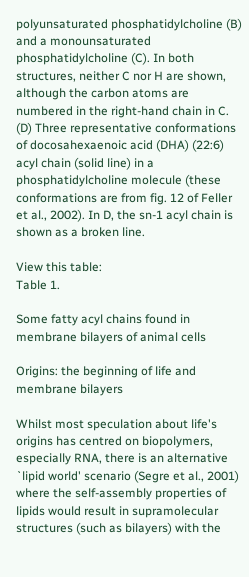polyunsaturated phosphatidylcholine (B) and a monounsaturated phosphatidylcholine (C). In both structures, neither C nor H are shown, although the carbon atoms are numbered in the right-hand chain in C. (D) Three representative conformations of docosahexaenoic acid (DHA) (22:6) acyl chain (solid line) in a phosphatidylcholine molecule (these conformations are from fig. 12 of Feller et al., 2002). In D, the sn-1 acyl chain is shown as a broken line.

View this table:
Table 1.

Some fatty acyl chains found in membrane bilayers of animal cells

Origins: the beginning of life and membrane bilayers

Whilst most speculation about life's origins has centred on biopolymers, especially RNA, there is an alternative `lipid world' scenario (Segre et al., 2001) where the self-assembly properties of lipids would result in supramolecular structures (such as bilayers) with the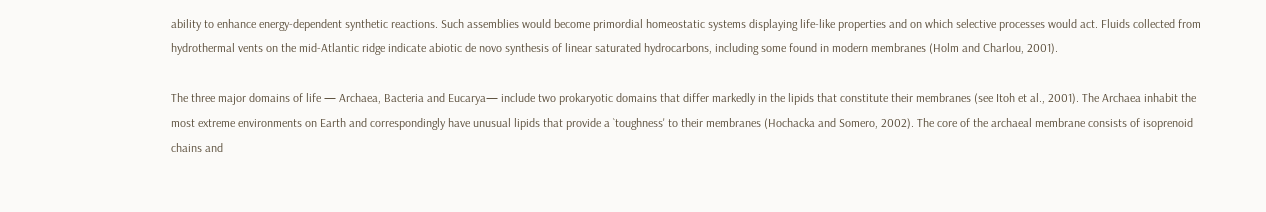ability to enhance energy-dependent synthetic reactions. Such assemblies would become primordial homeostatic systems displaying life-like properties and on which selective processes would act. Fluids collected from hydrothermal vents on the mid-Atlantic ridge indicate abiotic de novo synthesis of linear saturated hydrocarbons, including some found in modern membranes (Holm and Charlou, 2001).

The three major domains of life — Archaea, Bacteria and Eucarya— include two prokaryotic domains that differ markedly in the lipids that constitute their membranes (see Itoh et al., 2001). The Archaea inhabit the most extreme environments on Earth and correspondingly have unusual lipids that provide a `toughness' to their membranes (Hochacka and Somero, 2002). The core of the archaeal membrane consists of isoprenoid chains and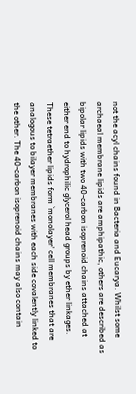not the acyl chains found in Bacteria and Eucarya. Whilst some archaeal membrane lipids are amphipathic, others are described as bipolar lipids with two 40-carbon isoprenoid chains attached at either end to hydrophilic glycerol head groups by ether linkages. These tetraether lipids form `monolayer' cell membranes that are analogous to bilayer membranes with each side covalently linked to the other. The 40-carbon isoprenoid chains may also contain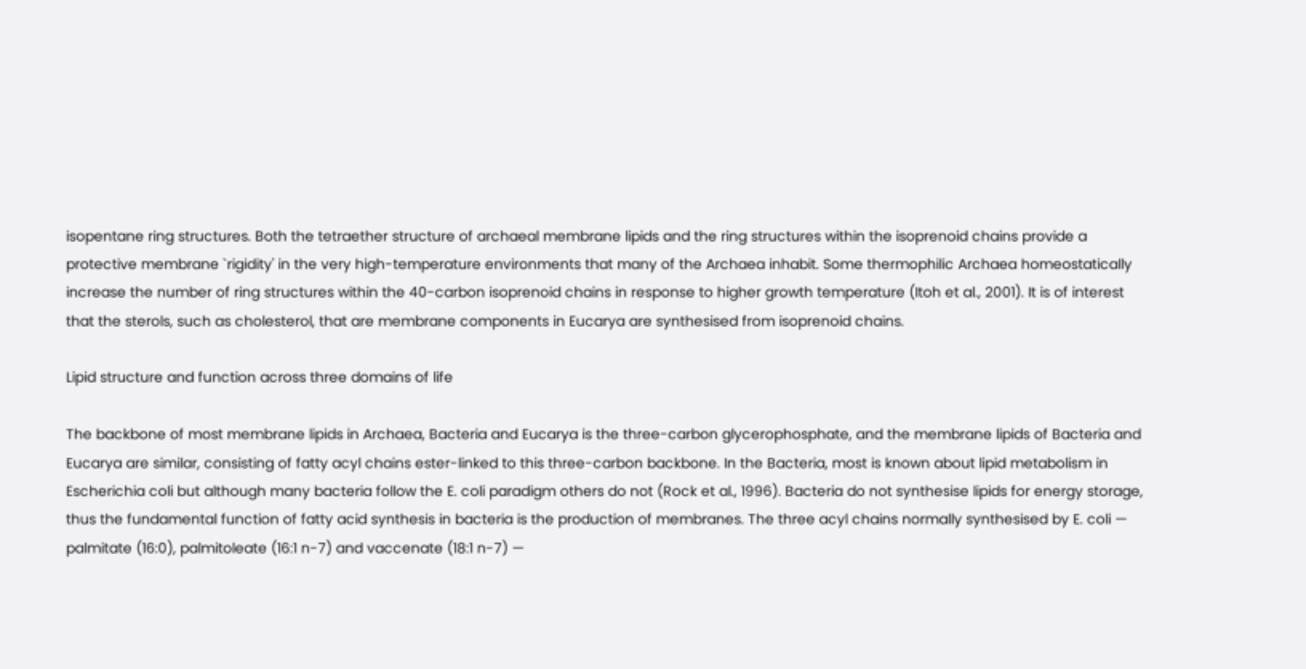isopentane ring structures. Both the tetraether structure of archaeal membrane lipids and the ring structures within the isoprenoid chains provide a protective membrane `rigidity' in the very high-temperature environments that many of the Archaea inhabit. Some thermophilic Archaea homeostatically increase the number of ring structures within the 40-carbon isoprenoid chains in response to higher growth temperature (Itoh et al., 2001). It is of interest that the sterols, such as cholesterol, that are membrane components in Eucarya are synthesised from isoprenoid chains.

Lipid structure and function across three domains of life

The backbone of most membrane lipids in Archaea, Bacteria and Eucarya is the three-carbon glycerophosphate, and the membrane lipids of Bacteria and Eucarya are similar, consisting of fatty acyl chains ester-linked to this three-carbon backbone. In the Bacteria, most is known about lipid metabolism in Escherichia coli but although many bacteria follow the E. coli paradigm others do not (Rock et al., 1996). Bacteria do not synthesise lipids for energy storage, thus the fundamental function of fatty acid synthesis in bacteria is the production of membranes. The three acyl chains normally synthesised by E. coli — palmitate (16:0), palmitoleate (16:1 n-7) and vaccenate (18:1 n-7) —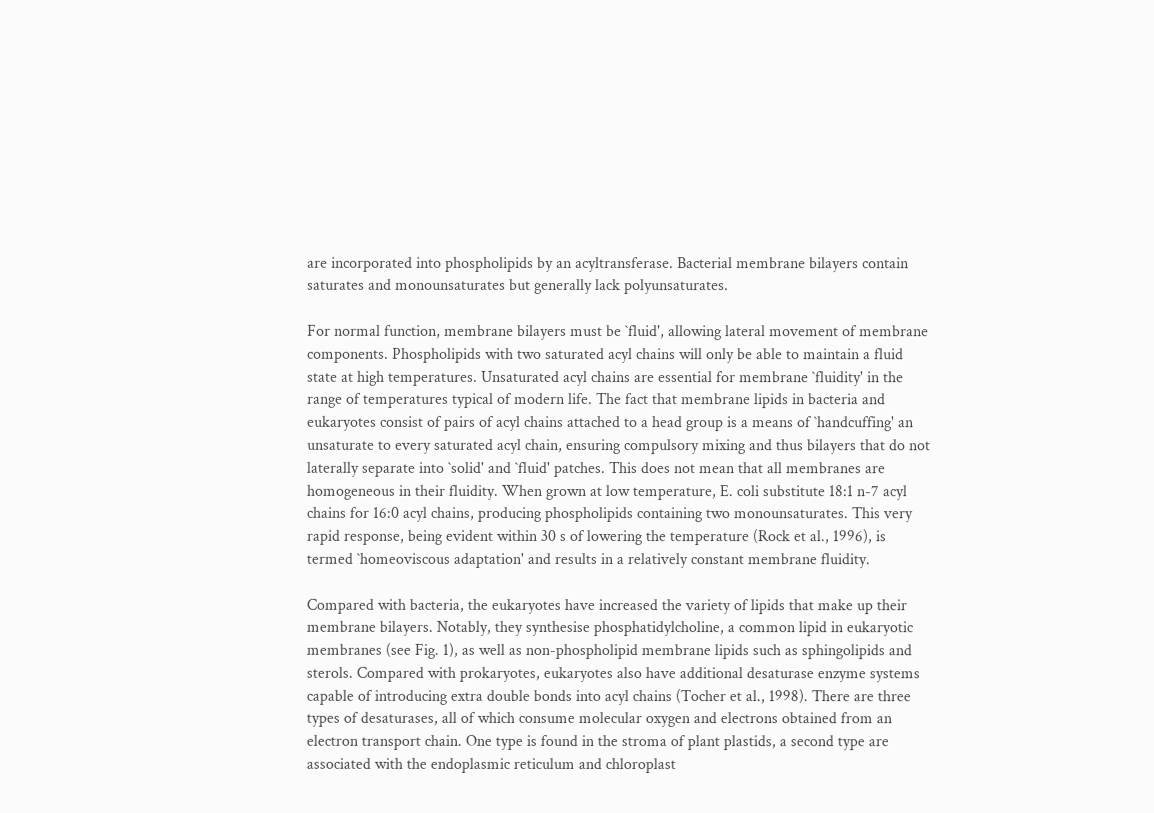are incorporated into phospholipids by an acyltransferase. Bacterial membrane bilayers contain saturates and monounsaturates but generally lack polyunsaturates.

For normal function, membrane bilayers must be `fluid', allowing lateral movement of membrane components. Phospholipids with two saturated acyl chains will only be able to maintain a fluid state at high temperatures. Unsaturated acyl chains are essential for membrane `fluidity' in the range of temperatures typical of modern life. The fact that membrane lipids in bacteria and eukaryotes consist of pairs of acyl chains attached to a head group is a means of `handcuffing' an unsaturate to every saturated acyl chain, ensuring compulsory mixing and thus bilayers that do not laterally separate into `solid' and `fluid' patches. This does not mean that all membranes are homogeneous in their fluidity. When grown at low temperature, E. coli substitute 18:1 n-7 acyl chains for 16:0 acyl chains, producing phospholipids containing two monounsaturates. This very rapid response, being evident within 30 s of lowering the temperature (Rock et al., 1996), is termed `homeoviscous adaptation' and results in a relatively constant membrane fluidity.

Compared with bacteria, the eukaryotes have increased the variety of lipids that make up their membrane bilayers. Notably, they synthesise phosphatidylcholine, a common lipid in eukaryotic membranes (see Fig. 1), as well as non-phospholipid membrane lipids such as sphingolipids and sterols. Compared with prokaryotes, eukaryotes also have additional desaturase enzyme systems capable of introducing extra double bonds into acyl chains (Tocher et al., 1998). There are three types of desaturases, all of which consume molecular oxygen and electrons obtained from an electron transport chain. One type is found in the stroma of plant plastids, a second type are associated with the endoplasmic reticulum and chloroplast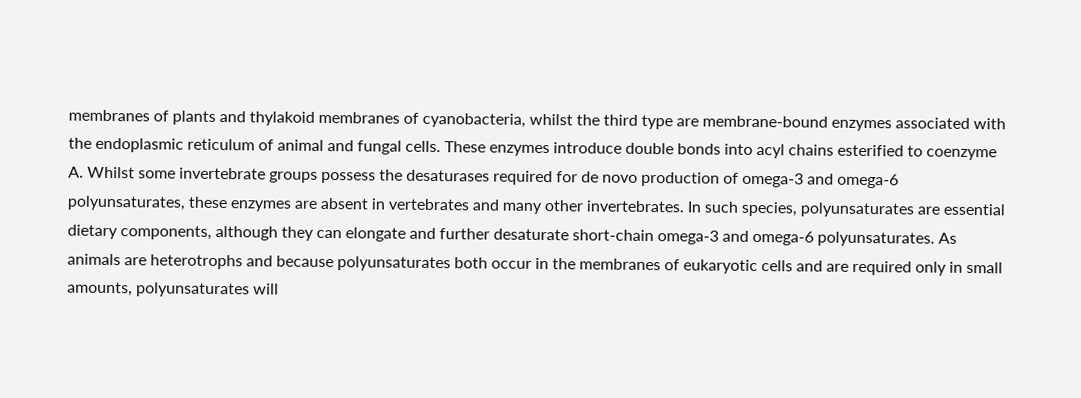membranes of plants and thylakoid membranes of cyanobacteria, whilst the third type are membrane-bound enzymes associated with the endoplasmic reticulum of animal and fungal cells. These enzymes introduce double bonds into acyl chains esterified to coenzyme A. Whilst some invertebrate groups possess the desaturases required for de novo production of omega-3 and omega-6 polyunsaturates, these enzymes are absent in vertebrates and many other invertebrates. In such species, polyunsaturates are essential dietary components, although they can elongate and further desaturate short-chain omega-3 and omega-6 polyunsaturates. As animals are heterotrophs and because polyunsaturates both occur in the membranes of eukaryotic cells and are required only in small amounts, polyunsaturates will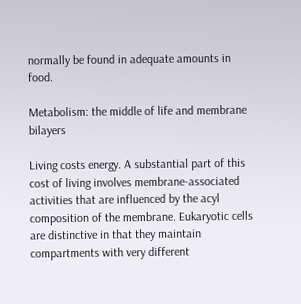normally be found in adequate amounts in food.

Metabolism: the middle of life and membrane bilayers

Living costs energy. A substantial part of this cost of living involves membrane-associated activities that are influenced by the acyl composition of the membrane. Eukaryotic cells are distinctive in that they maintain compartments with very different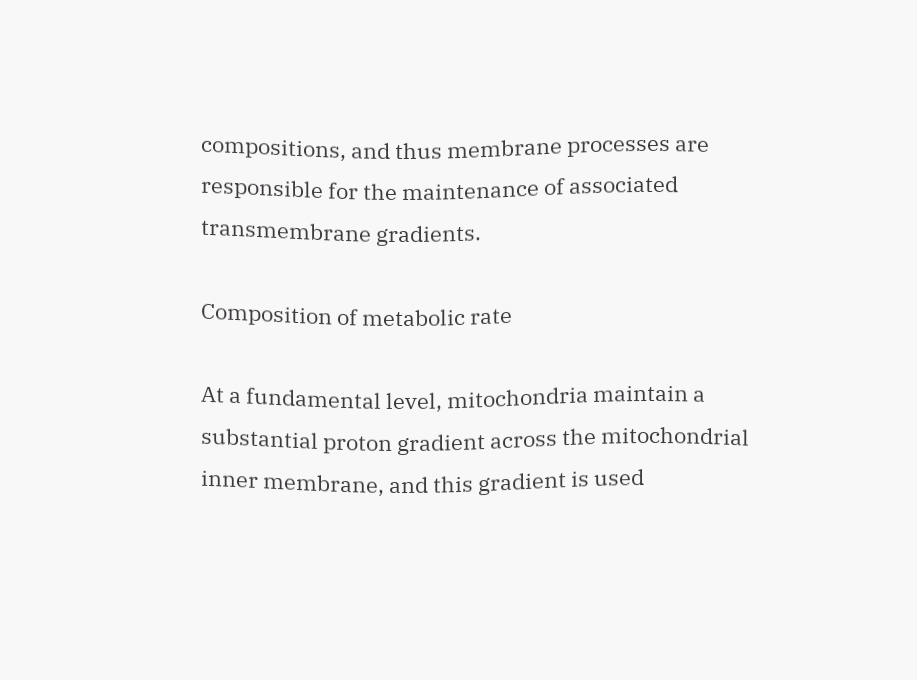compositions, and thus membrane processes are responsible for the maintenance of associated transmembrane gradients.

Composition of metabolic rate

At a fundamental level, mitochondria maintain a substantial proton gradient across the mitochondrial inner membrane, and this gradient is used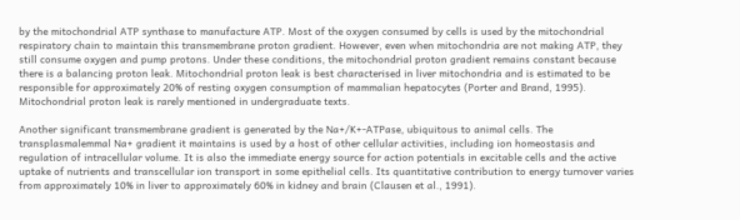by the mitochondrial ATP synthase to manufacture ATP. Most of the oxygen consumed by cells is used by the mitochondrial respiratory chain to maintain this transmembrane proton gradient. However, even when mitochondria are not making ATP, they still consume oxygen and pump protons. Under these conditions, the mitochondrial proton gradient remains constant because there is a balancing proton leak. Mitochondrial proton leak is best characterised in liver mitochondria and is estimated to be responsible for approximately 20% of resting oxygen consumption of mammalian hepatocytes (Porter and Brand, 1995). Mitochondrial proton leak is rarely mentioned in undergraduate texts.

Another significant transmembrane gradient is generated by the Na+/K+-ATPase, ubiquitous to animal cells. The transplasmalemmal Na+ gradient it maintains is used by a host of other cellular activities, including ion homeostasis and regulation of intracellular volume. It is also the immediate energy source for action potentials in excitable cells and the active uptake of nutrients and transcellular ion transport in some epithelial cells. Its quantitative contribution to energy turnover varies from approximately 10% in liver to approximately 60% in kidney and brain (Clausen et al., 1991).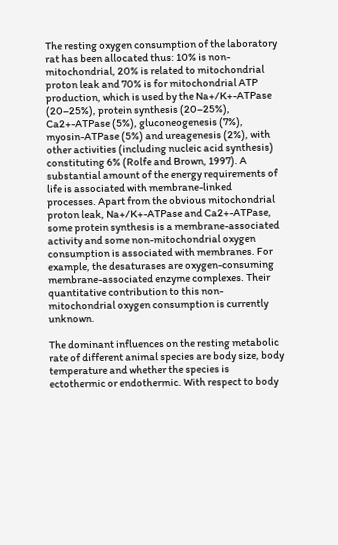The resting oxygen consumption of the laboratory rat has been allocated thus: 10% is non-mitochondrial, 20% is related to mitochondrial proton leak and 70% is for mitochondrial ATP production, which is used by the Na+/K+-ATPase (20–25%), protein synthesis (20–25%), Ca2+-ATPase (5%), gluconeogenesis (7%), myosin-ATPase (5%) and ureagenesis (2%), with other activities (including nucleic acid synthesis) constituting 6% (Rolfe and Brown, 1997). A substantial amount of the energy requirements of life is associated with membrane-linked processes. Apart from the obvious mitochondrial proton leak, Na+/K+-ATPase and Ca2+-ATPase, some protein synthesis is a membrane-associated activity and some non-mitochondrial oxygen consumption is associated with membranes. For example, the desaturases are oxygen-consuming membrane-associated enzyme complexes. Their quantitative contribution to this non-mitochondrial oxygen consumption is currently unknown.

The dominant influences on the resting metabolic rate of different animal species are body size, body temperature and whether the species is ectothermic or endothermic. With respect to body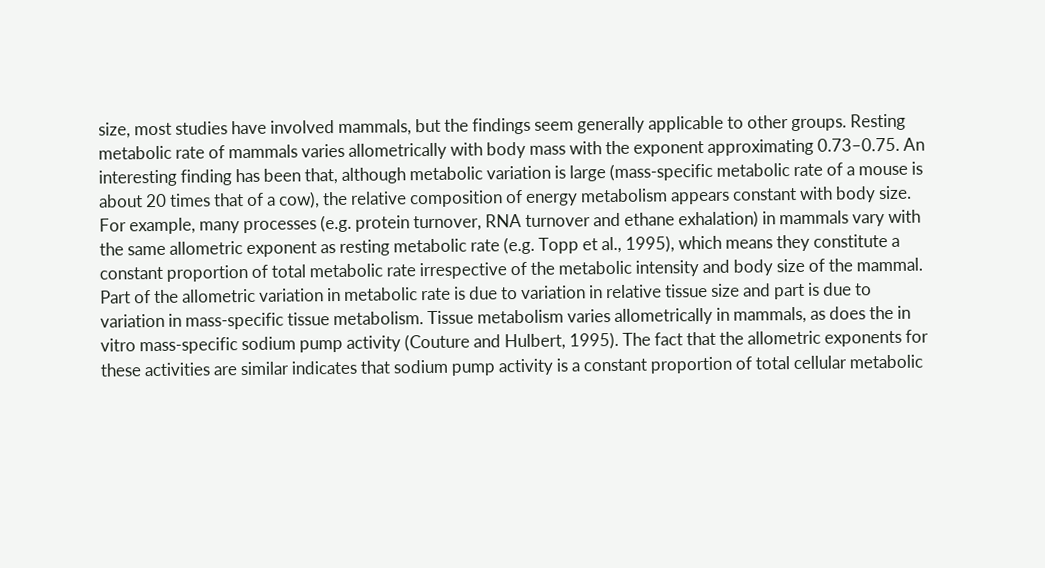size, most studies have involved mammals, but the findings seem generally applicable to other groups. Resting metabolic rate of mammals varies allometrically with body mass with the exponent approximating 0.73–0.75. An interesting finding has been that, although metabolic variation is large (mass-specific metabolic rate of a mouse is about 20 times that of a cow), the relative composition of energy metabolism appears constant with body size. For example, many processes (e.g. protein turnover, RNA turnover and ethane exhalation) in mammals vary with the same allometric exponent as resting metabolic rate (e.g. Topp et al., 1995), which means they constitute a constant proportion of total metabolic rate irrespective of the metabolic intensity and body size of the mammal. Part of the allometric variation in metabolic rate is due to variation in relative tissue size and part is due to variation in mass-specific tissue metabolism. Tissue metabolism varies allometrically in mammals, as does the in vitro mass-specific sodium pump activity (Couture and Hulbert, 1995). The fact that the allometric exponents for these activities are similar indicates that sodium pump activity is a constant proportion of total cellular metabolic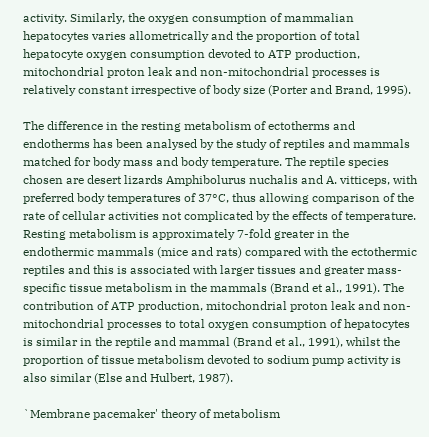activity. Similarly, the oxygen consumption of mammalian hepatocytes varies allometrically and the proportion of total hepatocyte oxygen consumption devoted to ATP production, mitochondrial proton leak and non-mitochondrial processes is relatively constant irrespective of body size (Porter and Brand, 1995).

The difference in the resting metabolism of ectotherms and endotherms has been analysed by the study of reptiles and mammals matched for body mass and body temperature. The reptile species chosen are desert lizards Amphibolurus nuchalis and A. vitticeps, with preferred body temperatures of 37°C, thus allowing comparison of the rate of cellular activities not complicated by the effects of temperature. Resting metabolism is approximately 7-fold greater in the endothermic mammals (mice and rats) compared with the ectothermic reptiles and this is associated with larger tissues and greater mass-specific tissue metabolism in the mammals (Brand et al., 1991). The contribution of ATP production, mitochondrial proton leak and non-mitochondrial processes to total oxygen consumption of hepatocytes is similar in the reptile and mammal (Brand et al., 1991), whilst the proportion of tissue metabolism devoted to sodium pump activity is also similar (Else and Hulbert, 1987).

`Membrane pacemaker' theory of metabolism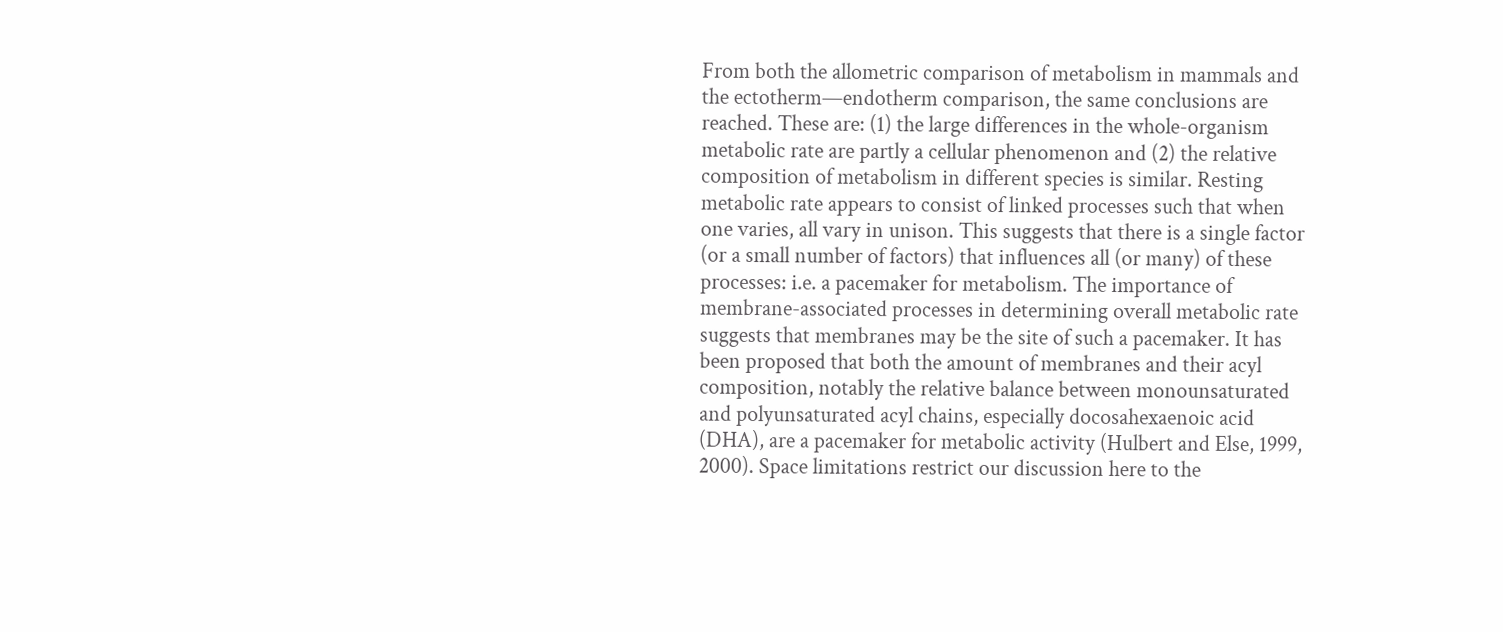From both the allometric comparison of metabolism in mammals and the ectotherm—endotherm comparison, the same conclusions are reached. These are: (1) the large differences in the whole-organism metabolic rate are partly a cellular phenomenon and (2) the relative composition of metabolism in different species is similar. Resting metabolic rate appears to consist of linked processes such that when one varies, all vary in unison. This suggests that there is a single factor (or a small number of factors) that influences all (or many) of these processes: i.e. a pacemaker for metabolism. The importance of membrane-associated processes in determining overall metabolic rate suggests that membranes may be the site of such a pacemaker. It has been proposed that both the amount of membranes and their acyl composition, notably the relative balance between monounsaturated and polyunsaturated acyl chains, especially docosahexaenoic acid (DHA), are a pacemaker for metabolic activity (Hulbert and Else, 1999, 2000). Space limitations restrict our discussion here to the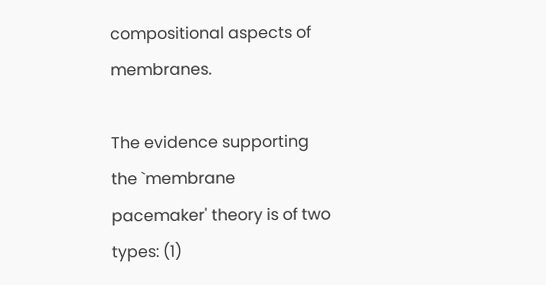compositional aspects of membranes.

The evidence supporting the `membrane pacemaker' theory is of two types: (1)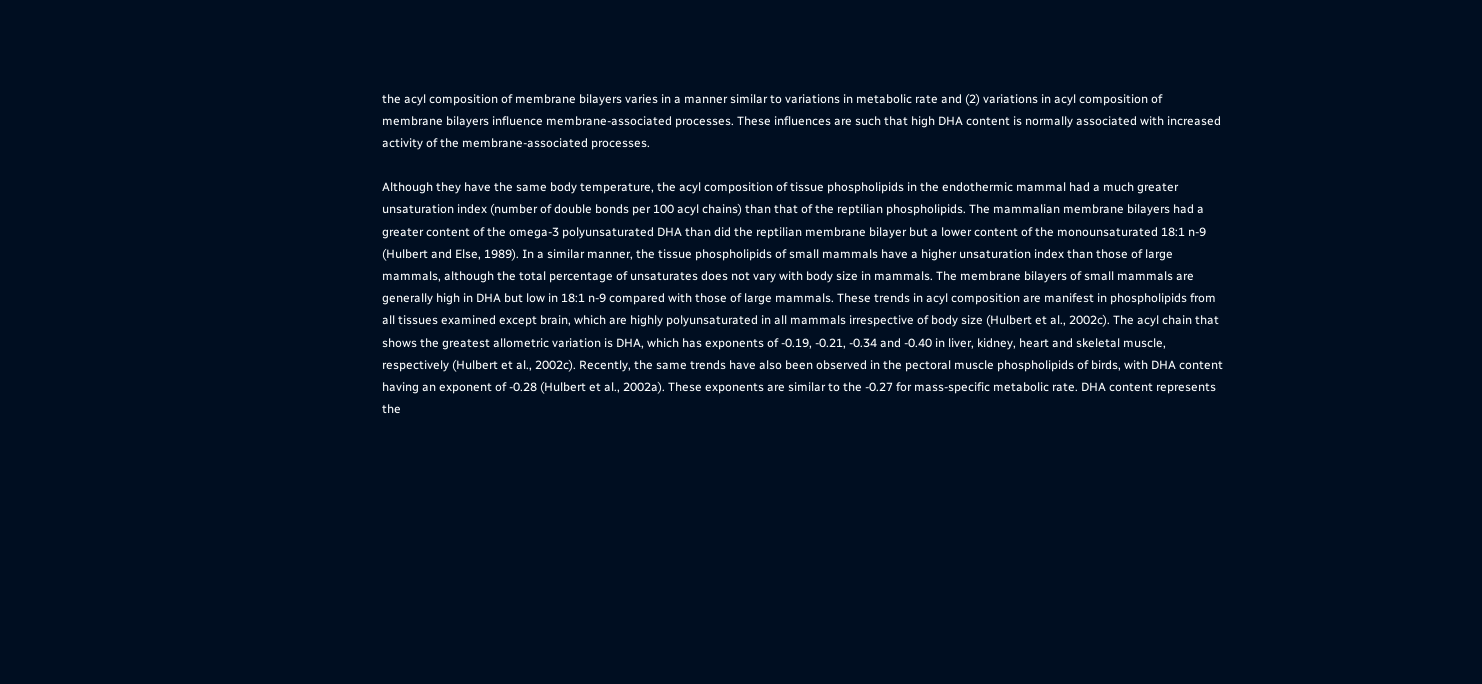the acyl composition of membrane bilayers varies in a manner similar to variations in metabolic rate and (2) variations in acyl composition of membrane bilayers influence membrane-associated processes. These influences are such that high DHA content is normally associated with increased activity of the membrane-associated processes.

Although they have the same body temperature, the acyl composition of tissue phospholipids in the endothermic mammal had a much greater unsaturation index (number of double bonds per 100 acyl chains) than that of the reptilian phospholipids. The mammalian membrane bilayers had a greater content of the omega-3 polyunsaturated DHA than did the reptilian membrane bilayer but a lower content of the monounsaturated 18:1 n-9 (Hulbert and Else, 1989). In a similar manner, the tissue phospholipids of small mammals have a higher unsaturation index than those of large mammals, although the total percentage of unsaturates does not vary with body size in mammals. The membrane bilayers of small mammals are generally high in DHA but low in 18:1 n-9 compared with those of large mammals. These trends in acyl composition are manifest in phospholipids from all tissues examined except brain, which are highly polyunsaturated in all mammals irrespective of body size (Hulbert et al., 2002c). The acyl chain that shows the greatest allometric variation is DHA, which has exponents of -0.19, -0.21, -0.34 and -0.40 in liver, kidney, heart and skeletal muscle, respectively (Hulbert et al., 2002c). Recently, the same trends have also been observed in the pectoral muscle phospholipids of birds, with DHA content having an exponent of -0.28 (Hulbert et al., 2002a). These exponents are similar to the -0.27 for mass-specific metabolic rate. DHA content represents the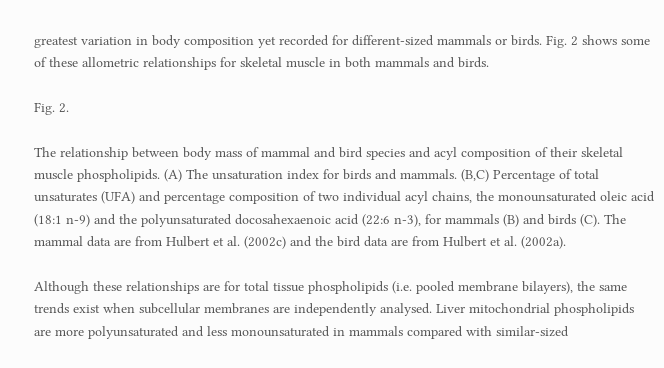greatest variation in body composition yet recorded for different-sized mammals or birds. Fig. 2 shows some of these allometric relationships for skeletal muscle in both mammals and birds.

Fig. 2.

The relationship between body mass of mammal and bird species and acyl composition of their skeletal muscle phospholipids. (A) The unsaturation index for birds and mammals. (B,C) Percentage of total unsaturates (UFA) and percentage composition of two individual acyl chains, the monounsaturated oleic acid (18:1 n-9) and the polyunsaturated docosahexaenoic acid (22:6 n-3), for mammals (B) and birds (C). The mammal data are from Hulbert et al. (2002c) and the bird data are from Hulbert et al. (2002a).

Although these relationships are for total tissue phospholipids (i.e. pooled membrane bilayers), the same trends exist when subcellular membranes are independently analysed. Liver mitochondrial phospholipids are more polyunsaturated and less monounsaturated in mammals compared with similar-sized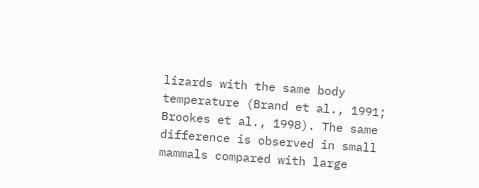lizards with the same body temperature (Brand et al., 1991; Brookes et al., 1998). The same difference is observed in small mammals compared with large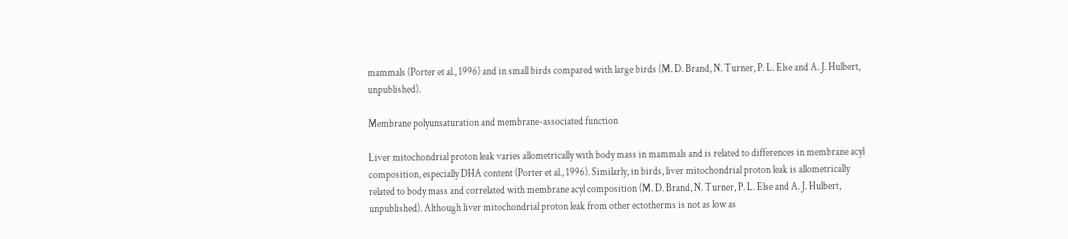mammals (Porter et al., 1996) and in small birds compared with large birds (M. D. Brand, N. Turner, P. L. Else and A. J. Hulbert, unpublished).

Membrane polyunsaturation and membrane-associated function

Liver mitochondrial proton leak varies allometrically with body mass in mammals and is related to differences in membrane acyl composition, especially DHA content (Porter et al., 1996). Similarly, in birds, liver mitochondrial proton leak is allometrically related to body mass and correlated with membrane acyl composition (M. D. Brand, N. Turner, P. L. Else and A. J. Hulbert, unpublished). Although liver mitochondrial proton leak from other ectotherms is not as low as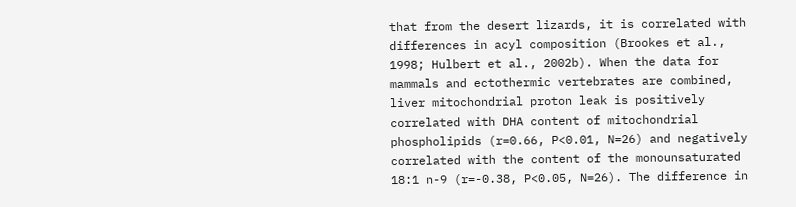that from the desert lizards, it is correlated with differences in acyl composition (Brookes et al., 1998; Hulbert et al., 2002b). When the data for mammals and ectothermic vertebrates are combined, liver mitochondrial proton leak is positively correlated with DHA content of mitochondrial phospholipids (r=0.66, P<0.01, N=26) and negatively correlated with the content of the monounsaturated 18:1 n-9 (r=-0.38, P<0.05, N=26). The difference in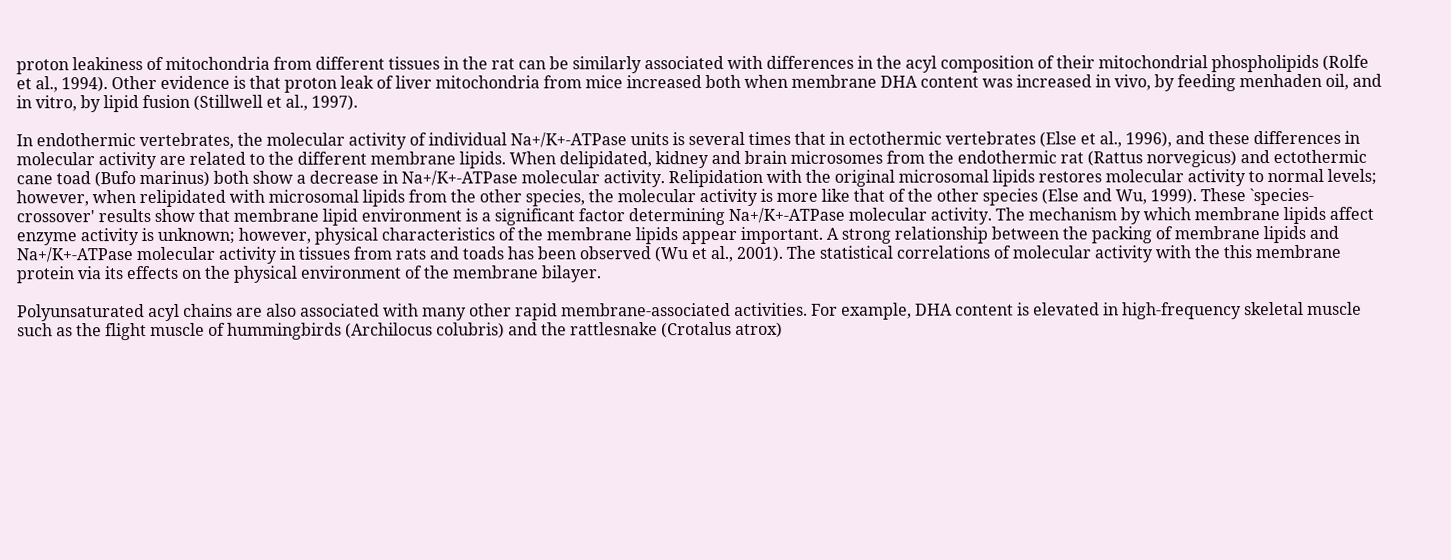proton leakiness of mitochondria from different tissues in the rat can be similarly associated with differences in the acyl composition of their mitochondrial phospholipids (Rolfe et al., 1994). Other evidence is that proton leak of liver mitochondria from mice increased both when membrane DHA content was increased in vivo, by feeding menhaden oil, and in vitro, by lipid fusion (Stillwell et al., 1997).

In endothermic vertebrates, the molecular activity of individual Na+/K+-ATPase units is several times that in ectothermic vertebrates (Else et al., 1996), and these differences in molecular activity are related to the different membrane lipids. When delipidated, kidney and brain microsomes from the endothermic rat (Rattus norvegicus) and ectothermic cane toad (Bufo marinus) both show a decrease in Na+/K+-ATPase molecular activity. Relipidation with the original microsomal lipids restores molecular activity to normal levels; however, when relipidated with microsomal lipids from the other species, the molecular activity is more like that of the other species (Else and Wu, 1999). These `species-crossover' results show that membrane lipid environment is a significant factor determining Na+/K+-ATPase molecular activity. The mechanism by which membrane lipids affect enzyme activity is unknown; however, physical characteristics of the membrane lipids appear important. A strong relationship between the packing of membrane lipids and Na+/K+-ATPase molecular activity in tissues from rats and toads has been observed (Wu et al., 2001). The statistical correlations of molecular activity with the this membrane protein via its effects on the physical environment of the membrane bilayer.

Polyunsaturated acyl chains are also associated with many other rapid membrane-associated activities. For example, DHA content is elevated in high-frequency skeletal muscle such as the flight muscle of hummingbirds (Archilocus colubris) and the rattlesnake (Crotalus atrox)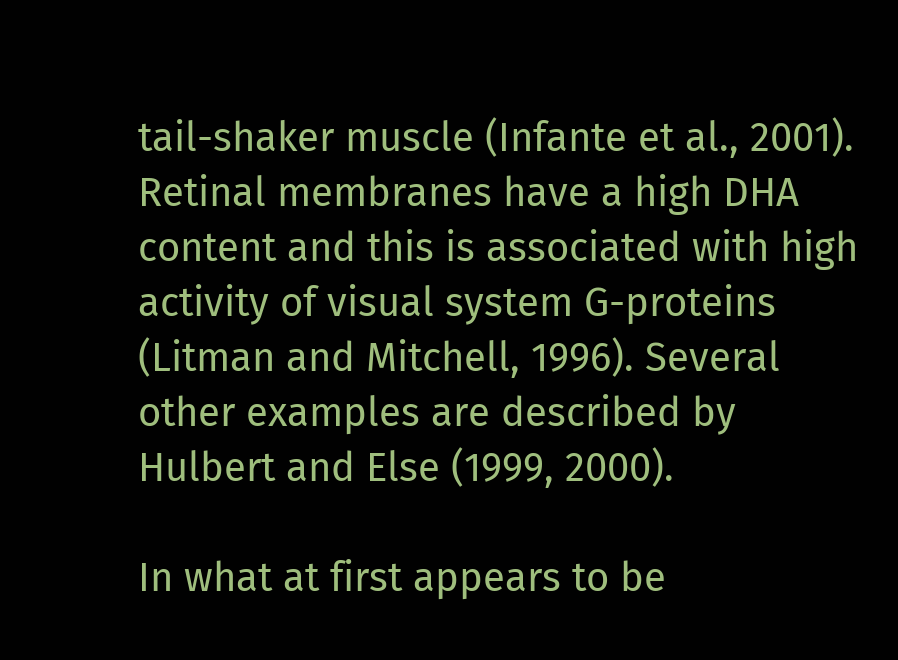tail-shaker muscle (Infante et al., 2001). Retinal membranes have a high DHA content and this is associated with high activity of visual system G-proteins (Litman and Mitchell, 1996). Several other examples are described by Hulbert and Else (1999, 2000).

In what at first appears to be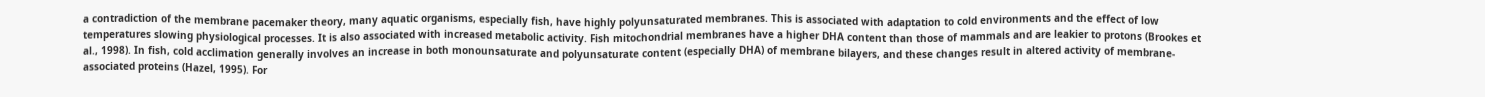a contradiction of the membrane pacemaker theory, many aquatic organisms, especially fish, have highly polyunsaturated membranes. This is associated with adaptation to cold environments and the effect of low temperatures slowing physiological processes. It is also associated with increased metabolic activity. Fish mitochondrial membranes have a higher DHA content than those of mammals and are leakier to protons (Brookes et al., 1998). In fish, cold acclimation generally involves an increase in both monounsaturate and polyunsaturate content (especially DHA) of membrane bilayers, and these changes result in altered activity of membrane-associated proteins (Hazel, 1995). For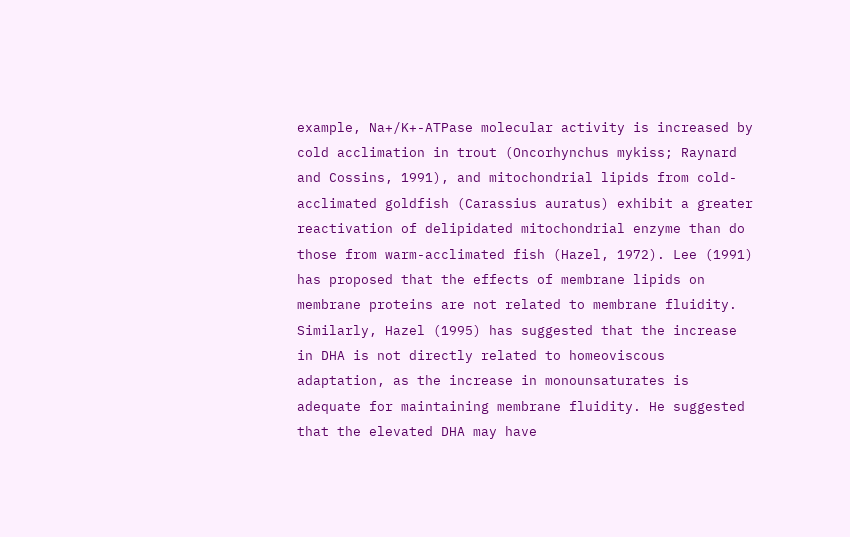example, Na+/K+-ATPase molecular activity is increased by cold acclimation in trout (Oncorhynchus mykiss; Raynard and Cossins, 1991), and mitochondrial lipids from cold-acclimated goldfish (Carassius auratus) exhibit a greater reactivation of delipidated mitochondrial enzyme than do those from warm-acclimated fish (Hazel, 1972). Lee (1991) has proposed that the effects of membrane lipids on membrane proteins are not related to membrane fluidity. Similarly, Hazel (1995) has suggested that the increase in DHA is not directly related to homeoviscous adaptation, as the increase in monounsaturates is adequate for maintaining membrane fluidity. He suggested that the elevated DHA may have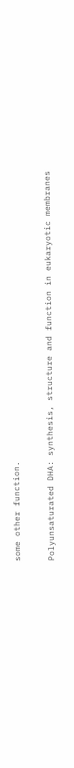some other function.

Polyunsaturated DHA: synthesis, structure and function in eukaryotic membranes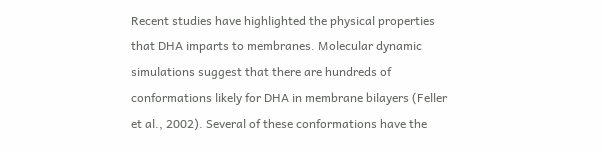Recent studies have highlighted the physical properties that DHA imparts to membranes. Molecular dynamic simulations suggest that there are hundreds of conformations likely for DHA in membrane bilayers (Feller et al., 2002). Several of these conformations have the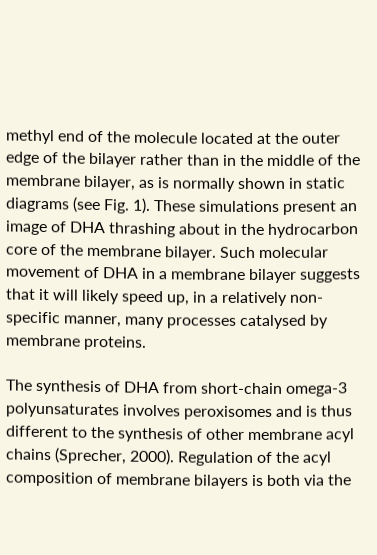methyl end of the molecule located at the outer edge of the bilayer rather than in the middle of the membrane bilayer, as is normally shown in static diagrams (see Fig. 1). These simulations present an image of DHA thrashing about in the hydrocarbon core of the membrane bilayer. Such molecular movement of DHA in a membrane bilayer suggests that it will likely speed up, in a relatively non-specific manner, many processes catalysed by membrane proteins.

The synthesis of DHA from short-chain omega-3 polyunsaturates involves peroxisomes and is thus different to the synthesis of other membrane acyl chains (Sprecher, 2000). Regulation of the acyl composition of membrane bilayers is both via the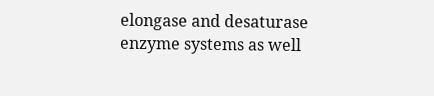elongase and desaturase enzyme systems as well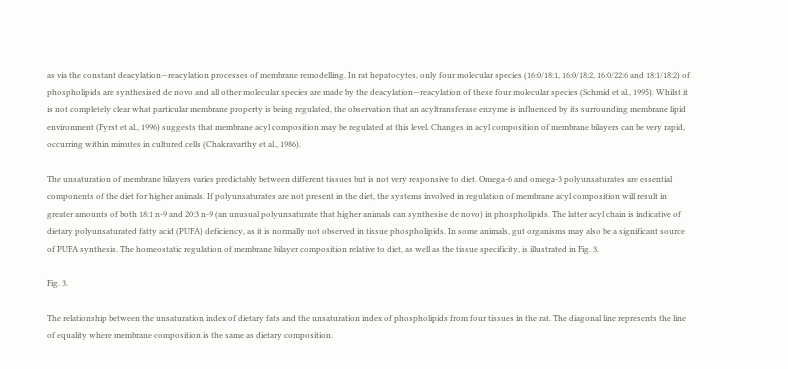as via the constant deacylation—reacylation processes of membrane remodelling. In rat hepatocytes, only four molecular species (16:0/18:1, 16:0/18:2, 16:0/22:6 and 18:1/18:2) of phospholipids are synthesised de novo and all other molecular species are made by the deacylation—reacylation of these four molecular species (Schmid et al., 1995). Whilst it is not completely clear what particular membrane property is being regulated, the observation that an acyltransferase enzyme is influenced by its surrounding membrane lipid environment (Fyrst et al., 1996) suggests that membrane acyl composition may be regulated at this level. Changes in acyl composition of membrane bilayers can be very rapid, occurring within minutes in cultured cells (Chakravarthy et al., 1986).

The unsaturation of membrane bilayers varies predictably between different tissues but is not very responsive to diet. Omega-6 and omega-3 polyunsaturates are essential components of the diet for higher animals. If polyunsaturates are not present in the diet, the systems involved in regulation of membrane acyl composition will result in greater amounts of both 18:1 n-9 and 20:3 n-9 (an unusual polyunsaturate that higher animals can synthesise de novo) in phospholipids. The latter acyl chain is indicative of dietary polyunsaturated fatty acid (PUFA) deficiency, as it is normally not observed in tissue phospholipids. In some animals, gut organisms may also be a significant source of PUFA synthesis. The homeostatic regulation of membrane bilayer composition relative to diet, as well as the tissue specificity, is illustrated in Fig. 3.

Fig. 3.

The relationship between the unsaturation index of dietary fats and the unsaturation index of phospholipids from four tissues in the rat. The diagonal line represents the line of equality where membrane composition is the same as dietary composition.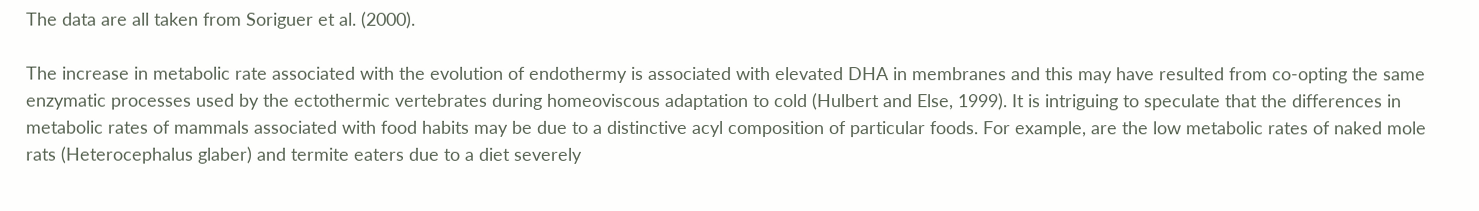The data are all taken from Soriguer et al. (2000).

The increase in metabolic rate associated with the evolution of endothermy is associated with elevated DHA in membranes and this may have resulted from co-opting the same enzymatic processes used by the ectothermic vertebrates during homeoviscous adaptation to cold (Hulbert and Else, 1999). It is intriguing to speculate that the differences in metabolic rates of mammals associated with food habits may be due to a distinctive acyl composition of particular foods. For example, are the low metabolic rates of naked mole rats (Heterocephalus glaber) and termite eaters due to a diet severely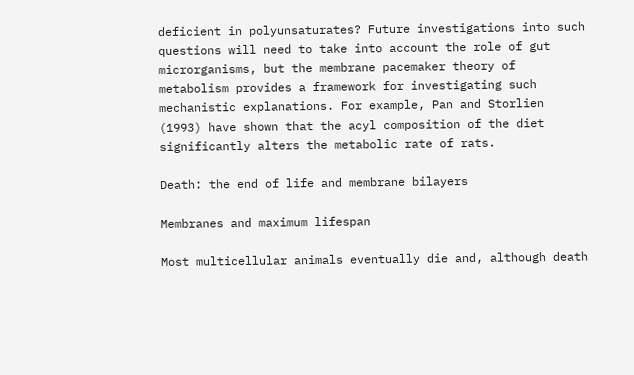deficient in polyunsaturates? Future investigations into such questions will need to take into account the role of gut microrganisms, but the membrane pacemaker theory of metabolism provides a framework for investigating such mechanistic explanations. For example, Pan and Storlien (1993) have shown that the acyl composition of the diet significantly alters the metabolic rate of rats.

Death: the end of life and membrane bilayers

Membranes and maximum lifespan

Most multicellular animals eventually die and, although death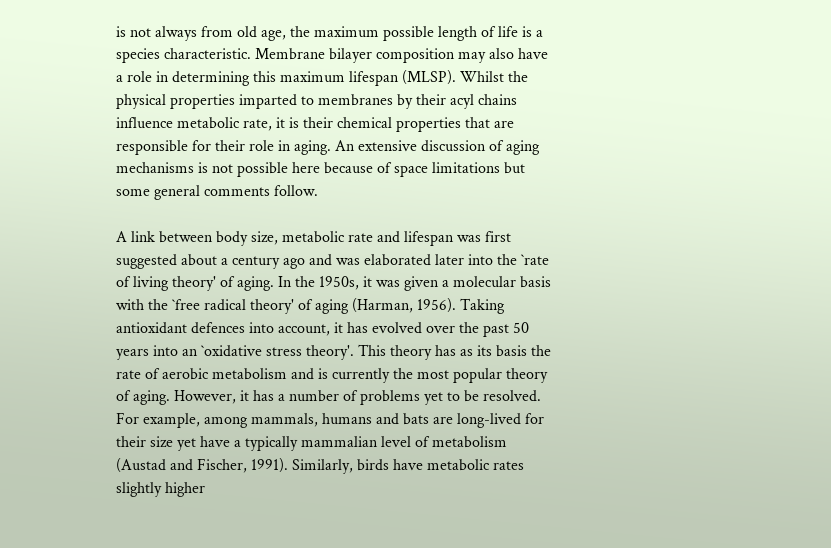is not always from old age, the maximum possible length of life is a species characteristic. Membrane bilayer composition may also have a role in determining this maximum lifespan (MLSP). Whilst the physical properties imparted to membranes by their acyl chains influence metabolic rate, it is their chemical properties that are responsible for their role in aging. An extensive discussion of aging mechanisms is not possible here because of space limitations but some general comments follow.

A link between body size, metabolic rate and lifespan was first suggested about a century ago and was elaborated later into the `rate of living theory' of aging. In the 1950s, it was given a molecular basis with the `free radical theory' of aging (Harman, 1956). Taking antioxidant defences into account, it has evolved over the past 50 years into an `oxidative stress theory'. This theory has as its basis the rate of aerobic metabolism and is currently the most popular theory of aging. However, it has a number of problems yet to be resolved. For example, among mammals, humans and bats are long-lived for their size yet have a typically mammalian level of metabolism (Austad and Fischer, 1991). Similarly, birds have metabolic rates slightly higher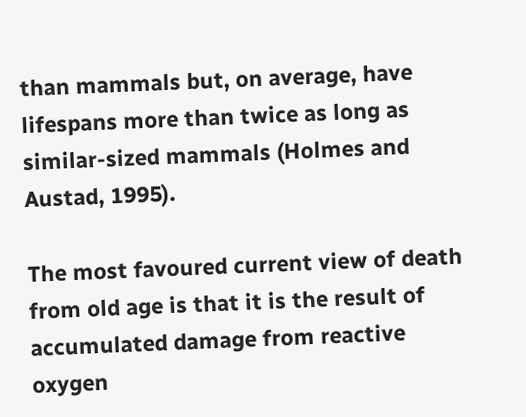than mammals but, on average, have lifespans more than twice as long as similar-sized mammals (Holmes and Austad, 1995).

The most favoured current view of death from old age is that it is the result of accumulated damage from reactive oxygen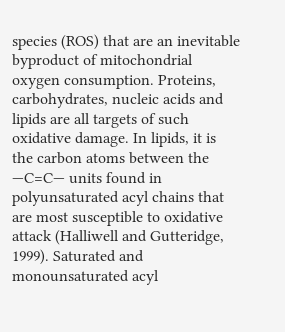species (ROS) that are an inevitable byproduct of mitochondrial oxygen consumption. Proteins, carbohydrates, nucleic acids and lipids are all targets of such oxidative damage. In lipids, it is the carbon atoms between the —C=C— units found in polyunsaturated acyl chains that are most susceptible to oxidative attack (Halliwell and Gutteridge, 1999). Saturated and monounsaturated acyl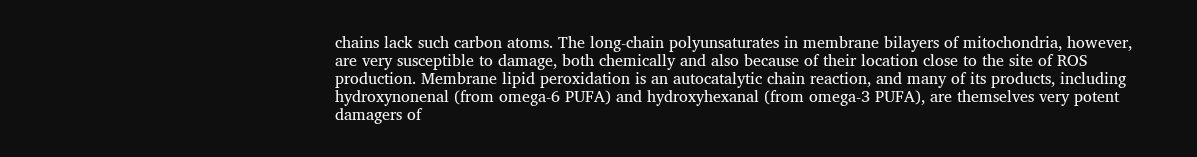chains lack such carbon atoms. The long-chain polyunsaturates in membrane bilayers of mitochondria, however, are very susceptible to damage, both chemically and also because of their location close to the site of ROS production. Membrane lipid peroxidation is an autocatalytic chain reaction, and many of its products, including hydroxynonenal (from omega-6 PUFA) and hydroxyhexanal (from omega-3 PUFA), are themselves very potent damagers of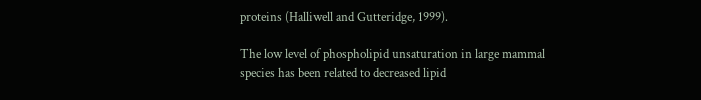proteins (Halliwell and Gutteridge, 1999).

The low level of phospholipid unsaturation in large mammal species has been related to decreased lipid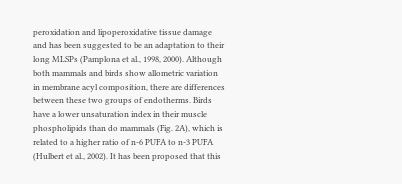peroxidation and lipoperoxidative tissue damage and has been suggested to be an adaptation to their long MLSPs (Pamplona et al., 1998, 2000). Although both mammals and birds show allometric variation in membrane acyl composition, there are differences between these two groups of endotherms. Birds have a lower unsaturation index in their muscle phospholipids than do mammals (Fig. 2A), which is related to a higher ratio of n-6 PUFA to n-3 PUFA (Hulbert et al., 2002). It has been proposed that this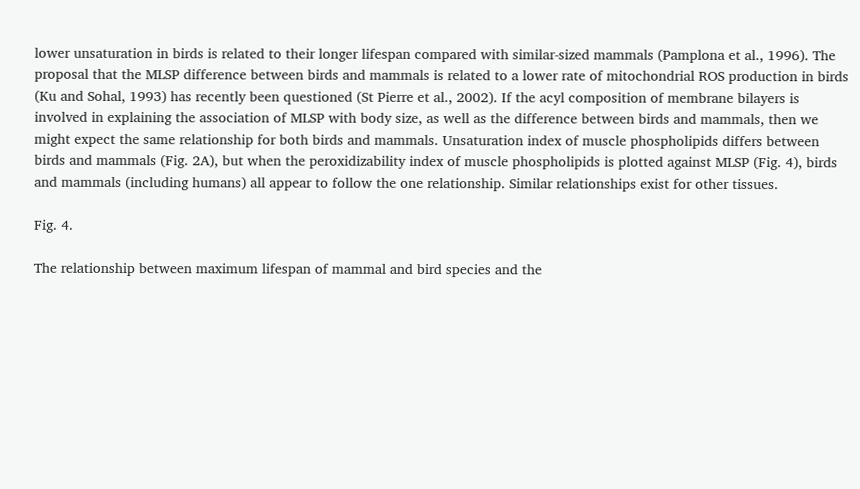lower unsaturation in birds is related to their longer lifespan compared with similar-sized mammals (Pamplona et al., 1996). The proposal that the MLSP difference between birds and mammals is related to a lower rate of mitochondrial ROS production in birds (Ku and Sohal, 1993) has recently been questioned (St Pierre et al., 2002). If the acyl composition of membrane bilayers is involved in explaining the association of MLSP with body size, as well as the difference between birds and mammals, then we might expect the same relationship for both birds and mammals. Unsaturation index of muscle phospholipids differs between birds and mammals (Fig. 2A), but when the peroxidizability index of muscle phospholipids is plotted against MLSP (Fig. 4), birds and mammals (including humans) all appear to follow the one relationship. Similar relationships exist for other tissues.

Fig. 4.

The relationship between maximum lifespan of mammal and bird species and the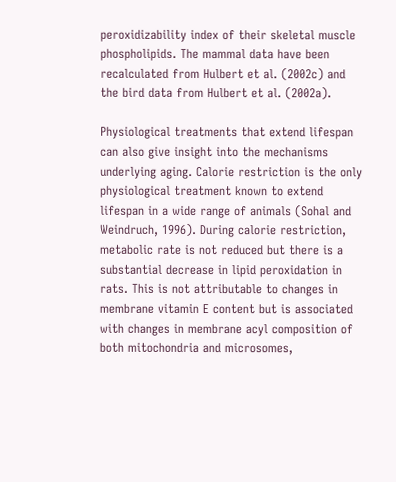peroxidizability index of their skeletal muscle phospholipids. The mammal data have been recalculated from Hulbert et al. (2002c) and the bird data from Hulbert et al. (2002a).

Physiological treatments that extend lifespan can also give insight into the mechanisms underlying aging. Calorie restriction is the only physiological treatment known to extend lifespan in a wide range of animals (Sohal and Weindruch, 1996). During calorie restriction, metabolic rate is not reduced but there is a substantial decrease in lipid peroxidation in rats. This is not attributable to changes in membrane vitamin E content but is associated with changes in membrane acyl composition of both mitochondria and microsomes,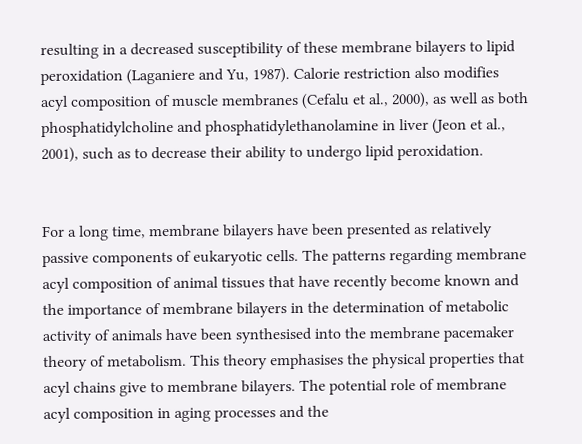resulting in a decreased susceptibility of these membrane bilayers to lipid peroxidation (Laganiere and Yu, 1987). Calorie restriction also modifies acyl composition of muscle membranes (Cefalu et al., 2000), as well as both phosphatidylcholine and phosphatidylethanolamine in liver (Jeon et al., 2001), such as to decrease their ability to undergo lipid peroxidation.


For a long time, membrane bilayers have been presented as relatively passive components of eukaryotic cells. The patterns regarding membrane acyl composition of animal tissues that have recently become known and the importance of membrane bilayers in the determination of metabolic activity of animals have been synthesised into the membrane pacemaker theory of metabolism. This theory emphasises the physical properties that acyl chains give to membrane bilayers. The potential role of membrane acyl composition in aging processes and the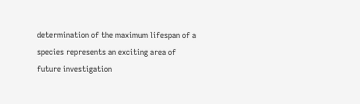determination of the maximum lifespan of a species represents an exciting area of future investigation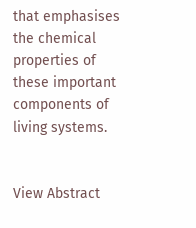that emphasises the chemical properties of these important components of living systems.


View Abstract